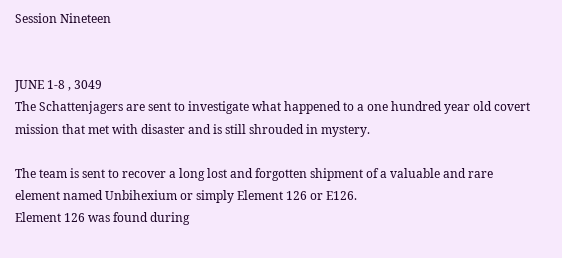Session Nineteen


JUNE 1-8 , 3049
The Schattenjagers are sent to investigate what happened to a one hundred year old covert mission that met with disaster and is still shrouded in mystery.

The team is sent to recover a long lost and forgotten shipment of a valuable and rare element named Unbihexium or simply Element 126 or E126.
Element 126 was found during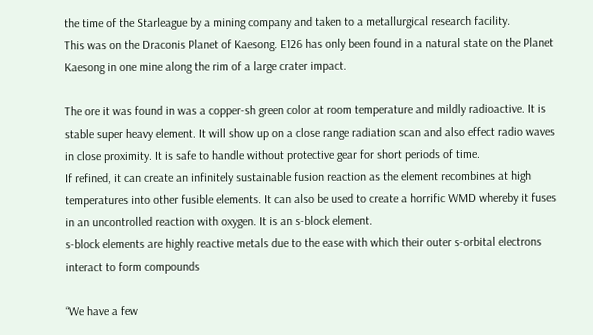the time of the Starleague by a mining company and taken to a metallurgical research facility.
This was on the Draconis Planet of Kaesong. E126 has only been found in a natural state on the Planet Kaesong in one mine along the rim of a large crater impact.

The ore it was found in was a copper-sh green color at room temperature and mildly radioactive. It is stable super heavy element. It will show up on a close range radiation scan and also effect radio waves in close proximity. It is safe to handle without protective gear for short periods of time.
If refined, it can create an infinitely sustainable fusion reaction as the element recombines at high temperatures into other fusible elements. It can also be used to create a horrific WMD whereby it fuses in an uncontrolled reaction with oxygen. It is an s-block element.
s-block elements are highly reactive metals due to the ease with which their outer s-orbital electrons interact to form compounds

“We have a few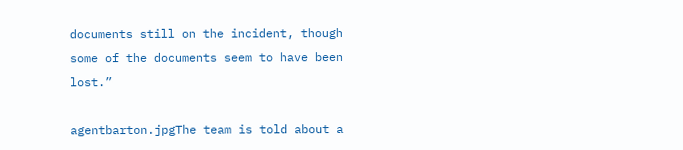documents still on the incident, though some of the documents seem to have been lost.”

agentbarton.jpgThe team is told about a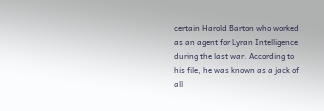certain Harold Barton who worked as an agent for Lyran Intelligence during the last war. According to his file, he was known as a jack of all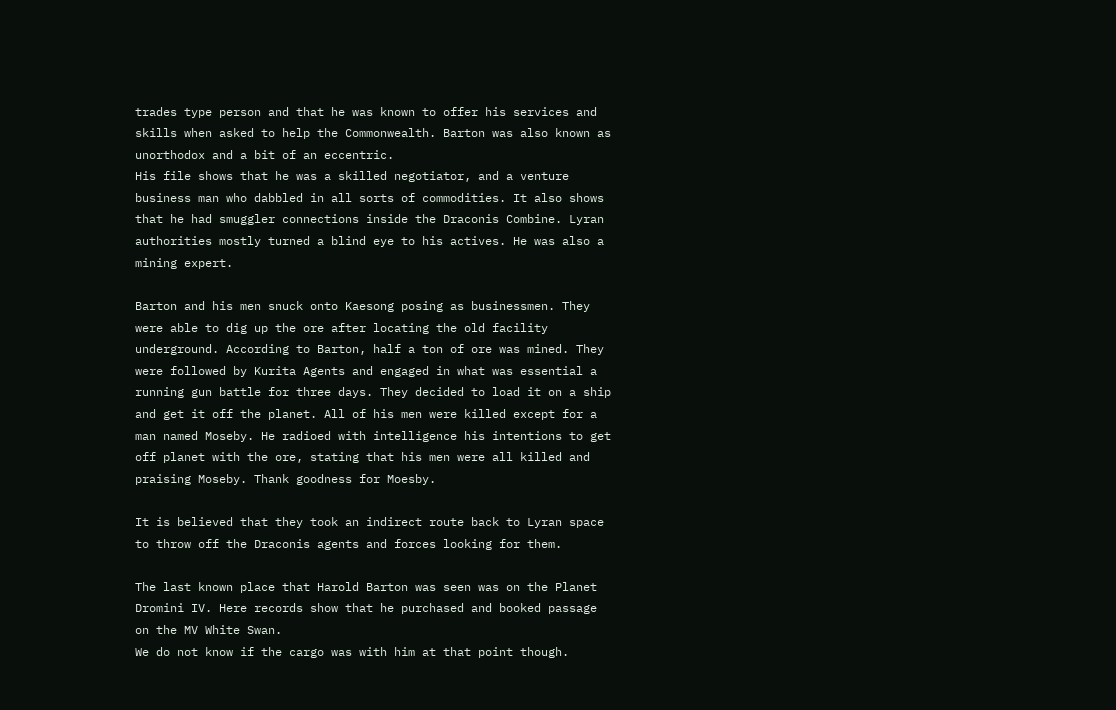trades type person and that he was known to offer his services and skills when asked to help the Commonwealth. Barton was also known as unorthodox and a bit of an eccentric.
His file shows that he was a skilled negotiator, and a venture business man who dabbled in all sorts of commodities. It also shows that he had smuggler connections inside the Draconis Combine. Lyran authorities mostly turned a blind eye to his actives. He was also a mining expert.

Barton and his men snuck onto Kaesong posing as businessmen. They were able to dig up the ore after locating the old facility underground. According to Barton, half a ton of ore was mined. They were followed by Kurita Agents and engaged in what was essential a running gun battle for three days. They decided to load it on a ship and get it off the planet. All of his men were killed except for a man named Moseby. He radioed with intelligence his intentions to get off planet with the ore, stating that his men were all killed and praising Moseby. Thank goodness for Moesby.

It is believed that they took an indirect route back to Lyran space to throw off the Draconis agents and forces looking for them.

The last known place that Harold Barton was seen was on the Planet Dromini IV. Here records show that he purchased and booked passage on the MV White Swan.
We do not know if the cargo was with him at that point though.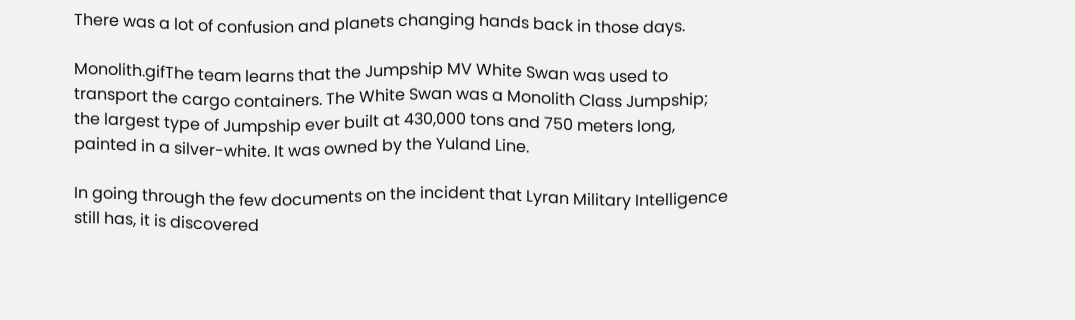There was a lot of confusion and planets changing hands back in those days.

Monolith.gifThe team learns that the Jumpship MV White Swan was used to transport the cargo containers. The White Swan was a Monolith Class Jumpship; the largest type of Jumpship ever built at 430,000 tons and 750 meters long, painted in a silver-white. It was owned by the Yuland Line.

In going through the few documents on the incident that Lyran Military Intelligence still has, it is discovered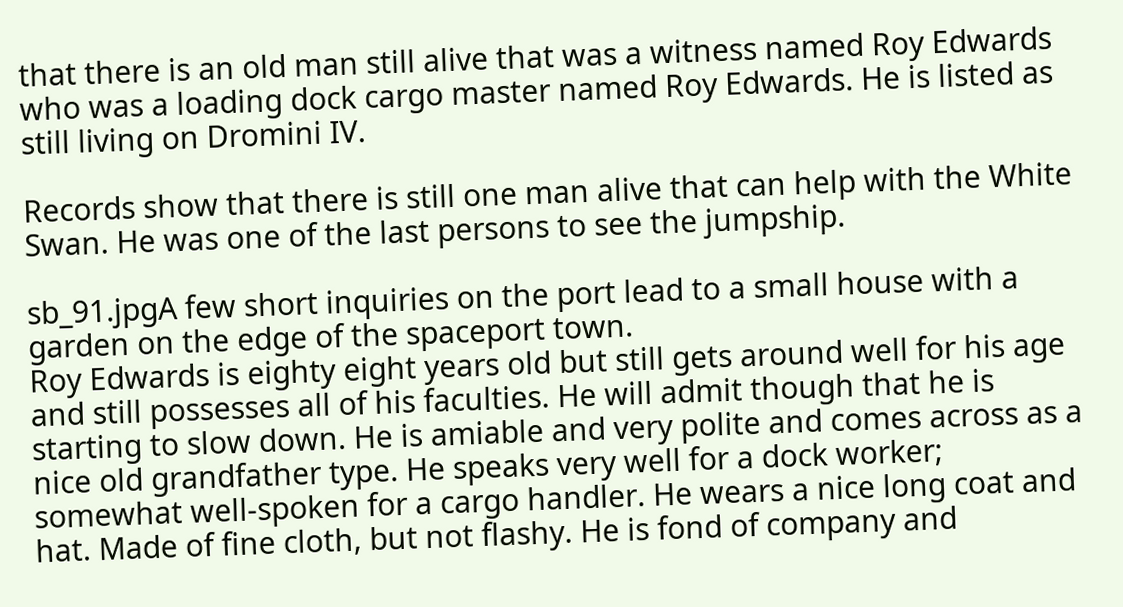that there is an old man still alive that was a witness named Roy Edwards who was a loading dock cargo master named Roy Edwards. He is listed as still living on Dromini IV.

Records show that there is still one man alive that can help with the White Swan. He was one of the last persons to see the jumpship.

sb_91.jpgA few short inquiries on the port lead to a small house with a garden on the edge of the spaceport town.
Roy Edwards is eighty eight years old but still gets around well for his age and still possesses all of his faculties. He will admit though that he is starting to slow down. He is amiable and very polite and comes across as a nice old grandfather type. He speaks very well for a dock worker; somewhat well-spoken for a cargo handler. He wears a nice long coat and hat. Made of fine cloth, but not flashy. He is fond of company and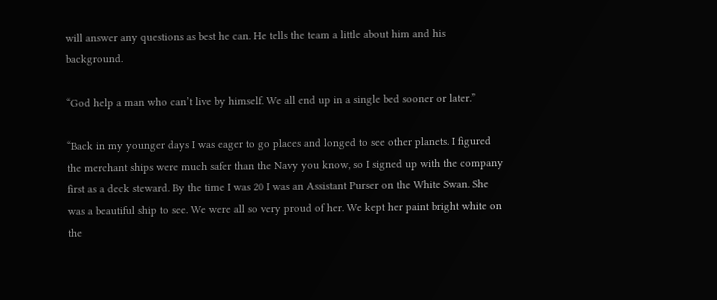will answer any questions as best he can. He tells the team a little about him and his background.

“God help a man who can’t live by himself. We all end up in a single bed sooner or later.”

“Back in my younger days I was eager to go places and longed to see other planets. I figured the merchant ships were much safer than the Navy you know, so I signed up with the company first as a deck steward. By the time I was 20 I was an Assistant Purser on the White Swan. She was a beautiful ship to see. We were all so very proud of her. We kept her paint bright white on the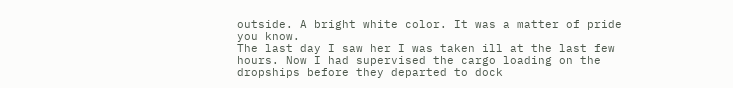outside. A bright white color. It was a matter of pride you know.
The last day I saw her I was taken ill at the last few hours. Now I had supervised the cargo loading on the dropships before they departed to dock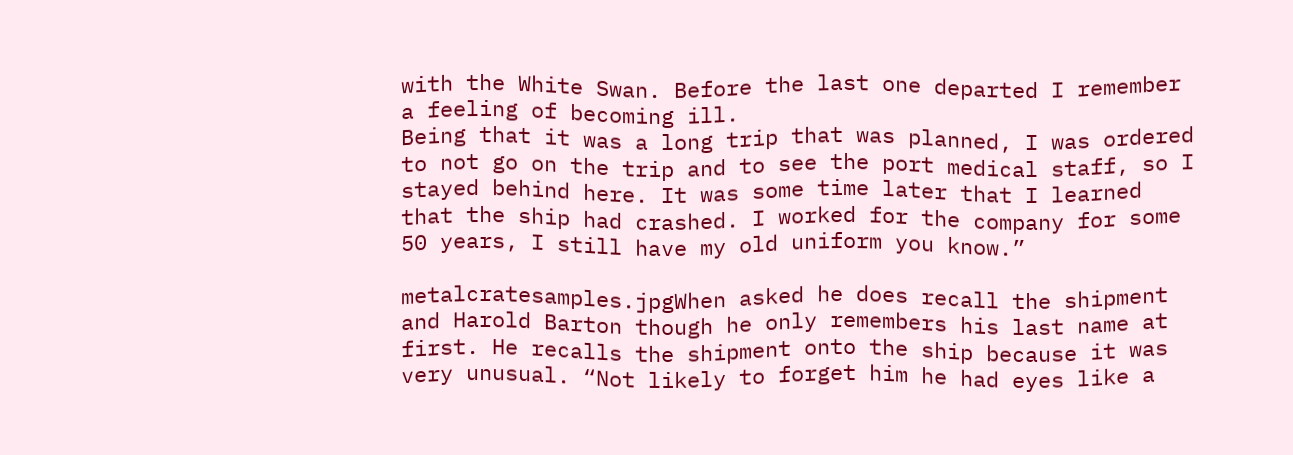with the White Swan. Before the last one departed I remember a feeling of becoming ill.
Being that it was a long trip that was planned, I was ordered to not go on the trip and to see the port medical staff, so I stayed behind here. It was some time later that I learned that the ship had crashed. I worked for the company for some 50 years, I still have my old uniform you know.”

metalcratesamples.jpgWhen asked he does recall the shipment and Harold Barton though he only remembers his last name at first. He recalls the shipment onto the ship because it was very unusual. “Not likely to forget him he had eyes like a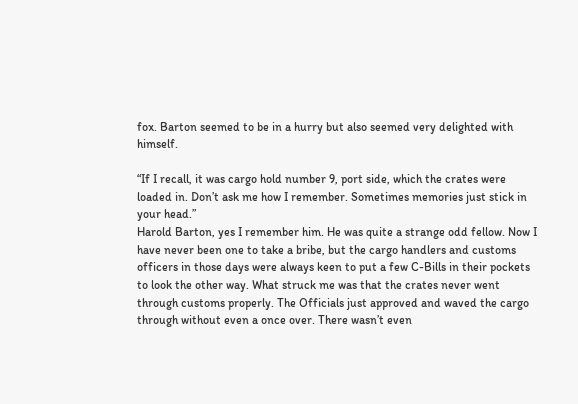fox. Barton seemed to be in a hurry but also seemed very delighted with himself.

“If I recall, it was cargo hold number 9, port side, which the crates were loaded in. Don’t ask me how I remember. Sometimes memories just stick in your head.”
Harold Barton, yes I remember him. He was quite a strange odd fellow. Now I have never been one to take a bribe, but the cargo handlers and customs officers in those days were always keen to put a few C-Bills in their pockets to look the other way. What struck me was that the crates never went through customs properly. The Officials just approved and waved the cargo through without even a once over. There wasn’t even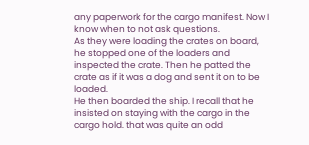any paperwork for the cargo manifest. Now I know when to not ask questions.
As they were loading the crates on board, he stopped one of the loaders and inspected the crate. Then he patted the crate as if it was a dog and sent it on to be loaded.
He then boarded the ship. I recall that he insisted on staying with the cargo in the cargo hold. that was quite an odd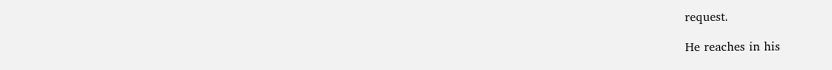request.

He reaches in his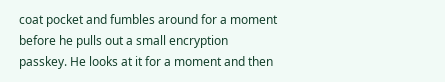coat pocket and fumbles around for a moment before he pulls out a small encryption passkey. He looks at it for a moment and then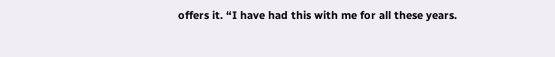offers it. “I have had this with me for all these years.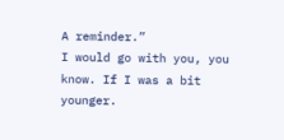A reminder.”
I would go with you, you know. If I was a bit younger.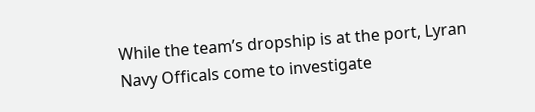While the team’s dropship is at the port, Lyran Navy Officals come to investigate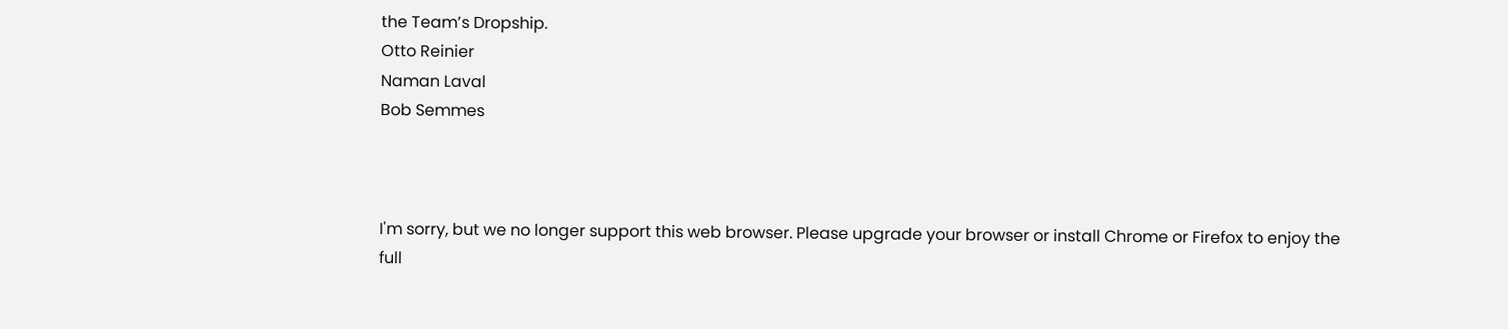the Team’s Dropship.
Otto Reinier
Naman Laval
Bob Semmes



I'm sorry, but we no longer support this web browser. Please upgrade your browser or install Chrome or Firefox to enjoy the full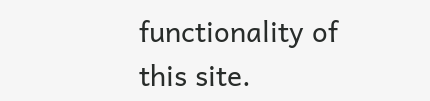functionality of this site.